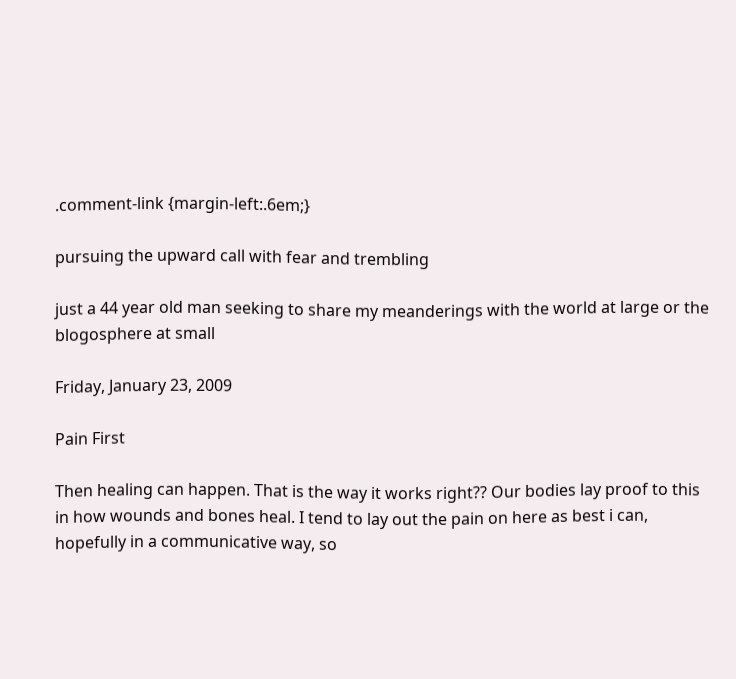.comment-link {margin-left:.6em;}

pursuing the upward call with fear and trembling

just a 44 year old man seeking to share my meanderings with the world at large or the blogosphere at small

Friday, January 23, 2009

Pain First

Then healing can happen. That is the way it works right?? Our bodies lay proof to this in how wounds and bones heal. I tend to lay out the pain on here as best i can, hopefully in a communicative way, so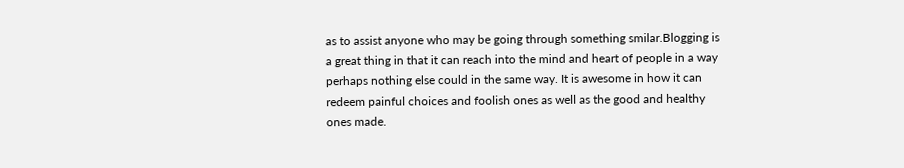as to assist anyone who may be going through something smilar.Blogging is a great thing in that it can reach into the mind and heart of people in a way perhaps nothing else could in the same way. It is awesome in how it can redeem painful choices and foolish ones as well as the good and healthy ones made.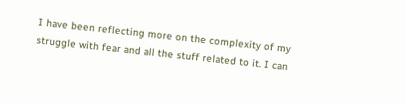I have been reflecting more on the complexity of my struggle with fear and all the stuff related to it. I can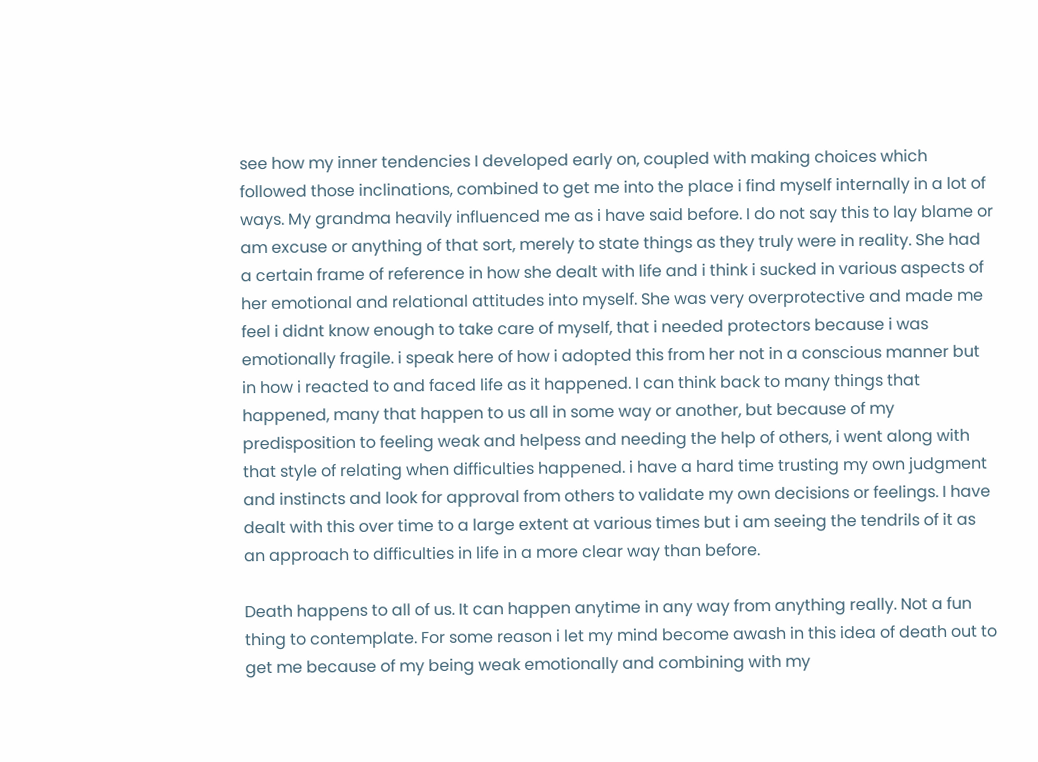see how my inner tendencies I developed early on, coupled with making choices which followed those inclinations, combined to get me into the place i find myself internally in a lot of ways. My grandma heavily influenced me as i have said before. I do not say this to lay blame or am excuse or anything of that sort, merely to state things as they truly were in reality. She had a certain frame of reference in how she dealt with life and i think i sucked in various aspects of her emotional and relational attitudes into myself. She was very overprotective and made me feel i didnt know enough to take care of myself, that i needed protectors because i was emotionally fragile. i speak here of how i adopted this from her not in a conscious manner but in how i reacted to and faced life as it happened. I can think back to many things that happened, many that happen to us all in some way or another, but because of my predisposition to feeling weak and helpess and needing the help of others, i went along with that style of relating when difficulties happened. i have a hard time trusting my own judgment and instincts and look for approval from others to validate my own decisions or feelings. I have dealt with this over time to a large extent at various times but i am seeing the tendrils of it as an approach to difficulties in life in a more clear way than before.

Death happens to all of us. It can happen anytime in any way from anything really. Not a fun thing to contemplate. For some reason i let my mind become awash in this idea of death out to get me because of my being weak emotionally and combining with my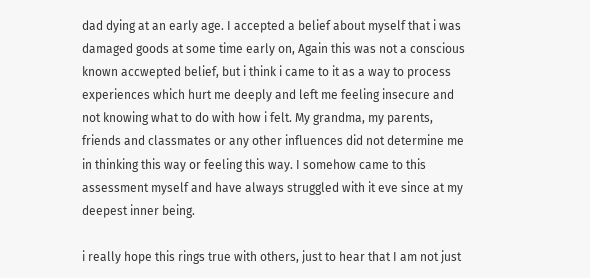dad dying at an early age. I accepted a belief about myself that i was damaged goods at some time early on, Again this was not a conscious known accwepted belief, but i think i came to it as a way to process experiences which hurt me deeply and left me feeling insecure and not knowing what to do with how i felt. My grandma, my parents, friends and classmates or any other influences did not determine me in thinking this way or feeling this way. I somehow came to this assessment myself and have always struggled with it eve since at my deepest inner being.

i really hope this rings true with others, just to hear that I am not just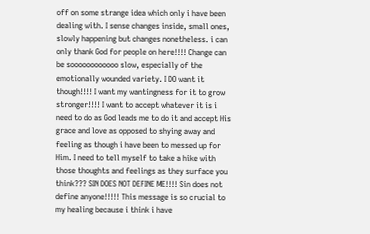off on some strange idea which only i have been dealing with. I sense changes inside, small ones, slowly happening but changes nonetheless. i can only thank God for people on here!!!! Change can be soooooooooooo slow, especially of the emotionally wounded variety. I DO want it though!!!! I want my wantingness for it to grow stronger!!!! I want to accept whatever it is i need to do as God leads me to do it and accept His grace and love as opposed to shying away and feeling as though i have been to messed up for Him. I need to tell myself to take a hike with those thoughts and feelings as they surface you think??? SIN DOES NOT DEFINE ME!!!! Sin does not define anyone!!!!! This message is so crucial to my healing because i think i have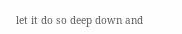let it do so deep down and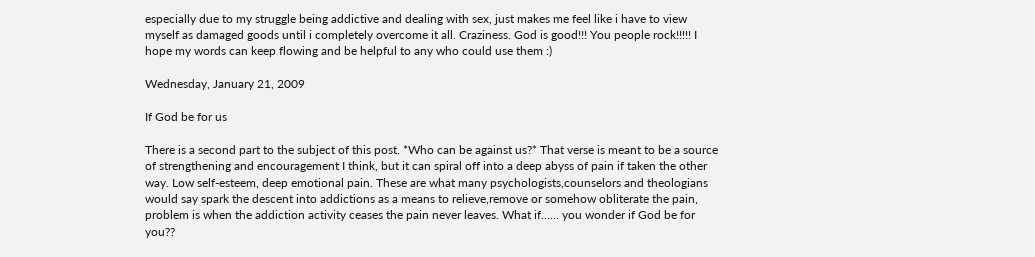especially due to my struggle being addictive and dealing with sex, just makes me feel like i have to view myself as damaged goods until i completely overcome it all. Craziness. God is good!!! You people rock!!!!! I hope my words can keep flowing and be helpful to any who could use them :)

Wednesday, January 21, 2009

If God be for us

There is a second part to the subject of this post. *Who can be against us?* That verse is meant to be a source of strengthening and encouragement I think, but it can spiral off into a deep abyss of pain if taken the other way. Low self-esteem, deep emotional pain. These are what many psychologists,counselors and theologians would say spark the descent into addictions as a means to relieve,remove or somehow obliterate the pain, problem is when the addiction activity ceases the pain never leaves. What if...... you wonder if God be for you??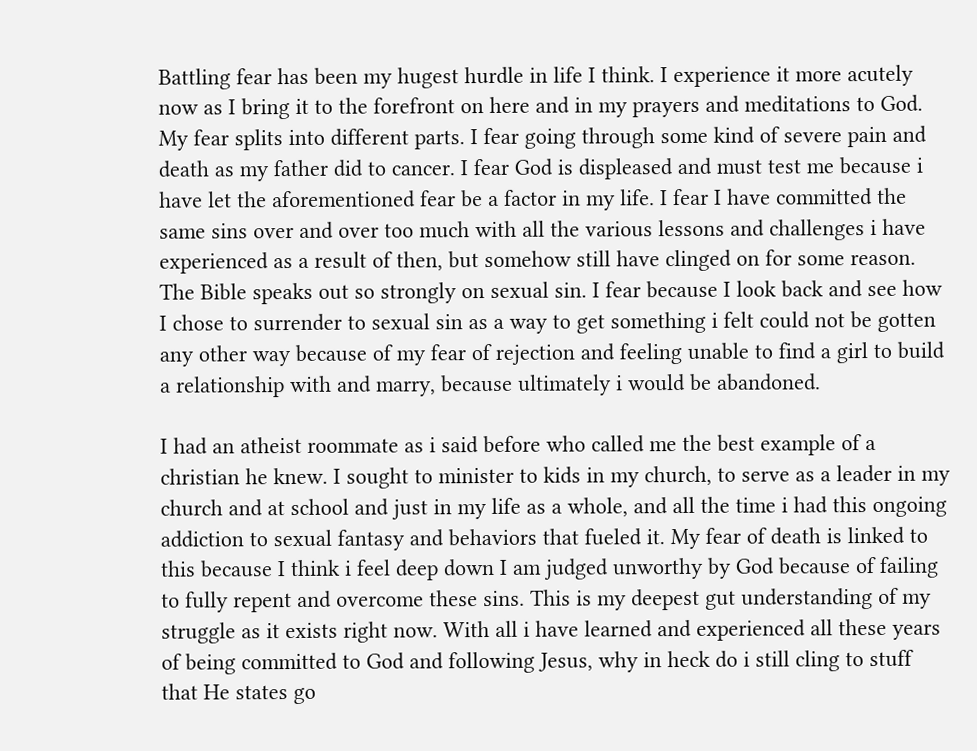Battling fear has been my hugest hurdle in life I think. I experience it more acutely now as I bring it to the forefront on here and in my prayers and meditations to God. My fear splits into different parts. I fear going through some kind of severe pain and death as my father did to cancer. I fear God is displeased and must test me because i have let the aforementioned fear be a factor in my life. I fear I have committed the same sins over and over too much with all the various lessons and challenges i have experienced as a result of then, but somehow still have clinged on for some reason. The Bible speaks out so strongly on sexual sin. I fear because I look back and see how I chose to surrender to sexual sin as a way to get something i felt could not be gotten any other way because of my fear of rejection and feeling unable to find a girl to build a relationship with and marry, because ultimately i would be abandoned.

I had an atheist roommate as i said before who called me the best example of a christian he knew. I sought to minister to kids in my church, to serve as a leader in my church and at school and just in my life as a whole, and all the time i had this ongoing addiction to sexual fantasy and behaviors that fueled it. My fear of death is linked to this because I think i feel deep down I am judged unworthy by God because of failing to fully repent and overcome these sins. This is my deepest gut understanding of my struggle as it exists right now. With all i have learned and experienced all these years of being committed to God and following Jesus, why in heck do i still cling to stuff that He states go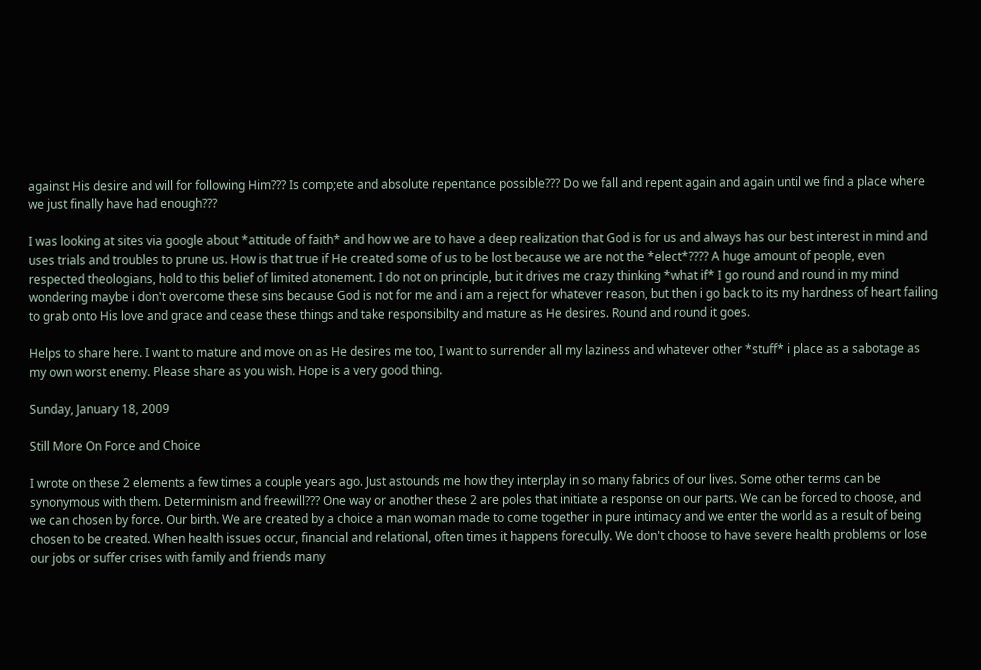against His desire and will for following Him??? Is comp;ete and absolute repentance possible??? Do we fall and repent again and again until we find a place where we just finally have had enough???

I was looking at sites via google about *attitude of faith* and how we are to have a deep realization that God is for us and always has our best interest in mind and uses trials and troubles to prune us. How is that true if He created some of us to be lost because we are not the *elect*???? A huge amount of people, even respected theologians, hold to this belief of limited atonement. I do not on principle, but it drives me crazy thinking *what if* I go round and round in my mind wondering maybe i don't overcome these sins because God is not for me and i am a reject for whatever reason, but then i go back to its my hardness of heart failing to grab onto His love and grace and cease these things and take responsibilty and mature as He desires. Round and round it goes.

Helps to share here. I want to mature and move on as He desires me too, I want to surrender all my laziness and whatever other *stuff* i place as a sabotage as my own worst enemy. Please share as you wish. Hope is a very good thing.

Sunday, January 18, 2009

Still More On Force and Choice

I wrote on these 2 elements a few times a couple years ago. Just astounds me how they interplay in so many fabrics of our lives. Some other terms can be synonymous with them. Determinism and freewill??? One way or another these 2 are poles that initiate a response on our parts. We can be forced to choose, and we can chosen by force. Our birth. We are created by a choice a man woman made to come together in pure intimacy and we enter the world as a result of being chosen to be created. When health issues occur, financial and relational, often times it happens forecully. We don't choose to have severe health problems or lose our jobs or suffer crises with family and friends many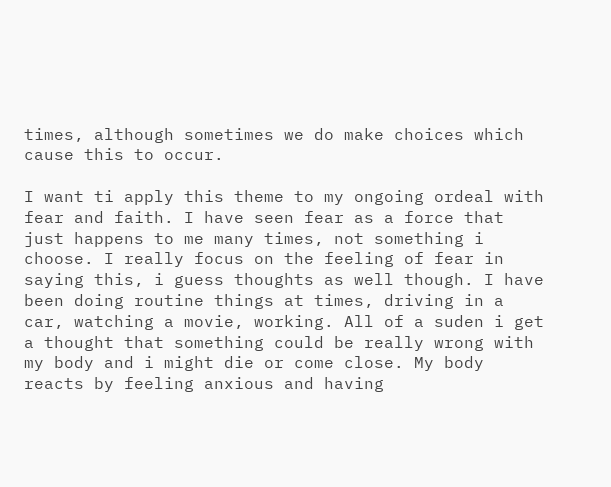times, although sometimes we do make choices which cause this to occur.

I want ti apply this theme to my ongoing ordeal with fear and faith. I have seen fear as a force that just happens to me many times, not something i choose. I really focus on the feeling of fear in saying this, i guess thoughts as well though. I have been doing routine things at times, driving in a car, watching a movie, working. All of a suden i get a thought that something could be really wrong with my body and i might die or come close. My body reacts by feeling anxious and having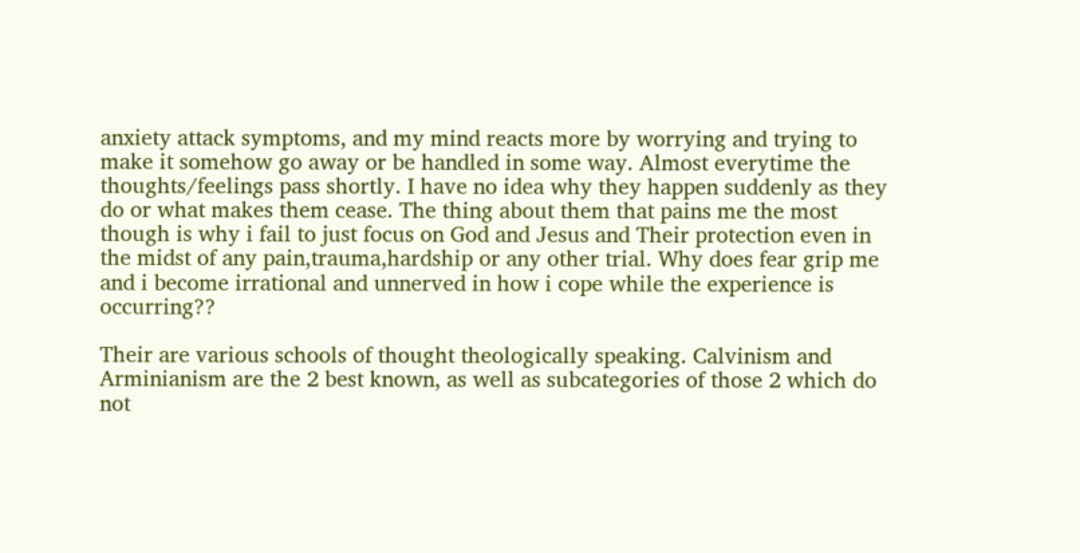anxiety attack symptoms, and my mind reacts more by worrying and trying to make it somehow go away or be handled in some way. Almost everytime the thoughts/feelings pass shortly. I have no idea why they happen suddenly as they do or what makes them cease. The thing about them that pains me the most though is why i fail to just focus on God and Jesus and Their protection even in the midst of any pain,trauma,hardship or any other trial. Why does fear grip me and i become irrational and unnerved in how i cope while the experience is occurring??

Their are various schools of thought theologically speaking. Calvinism and Arminianism are the 2 best known, as well as subcategories of those 2 which do not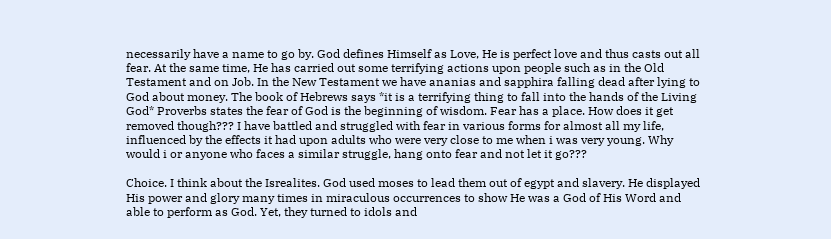necessarily have a name to go by. God defines Himself as Love, He is perfect love and thus casts out all fear. At the same time, He has carried out some terrifying actions upon people such as in the Old Testament and on Job. In the New Testament we have ananias and sapphira falling dead after lying to God about money. The book of Hebrews says *it is a terrifying thing to fall into the hands of the Living God* Proverbs states the fear of God is the beginning of wisdom. Fear has a place. How does it get removed though??? I have battled and struggled with fear in various forms for almost all my life, influenced by the effects it had upon adults who were very close to me when i was very young. Why would i or anyone who faces a similar struggle, hang onto fear and not let it go???

Choice. I think about the Isrealites. God used moses to lead them out of egypt and slavery. He displayed His power and glory many times in miraculous occurrences to show He was a God of His Word and able to perform as God. Yet, they turned to idols and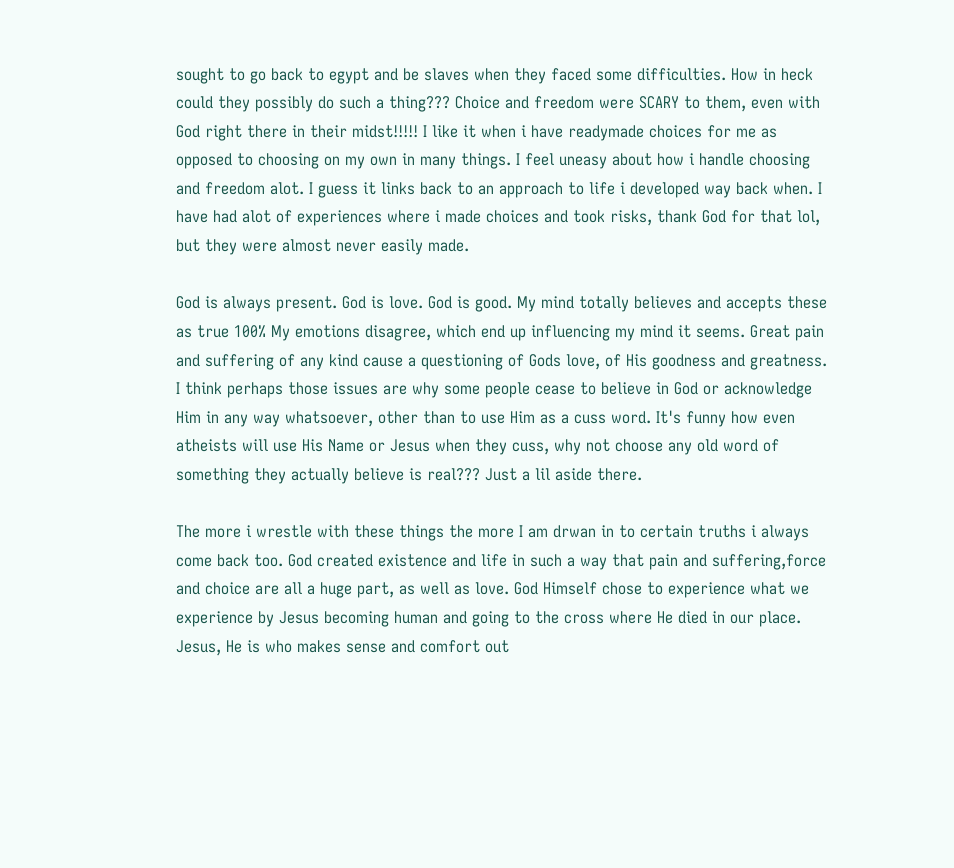sought to go back to egypt and be slaves when they faced some difficulties. How in heck could they possibly do such a thing??? Choice and freedom were SCARY to them, even with God right there in their midst!!!!! I like it when i have readymade choices for me as opposed to choosing on my own in many things. I feel uneasy about how i handle choosing and freedom alot. I guess it links back to an approach to life i developed way back when. I have had alot of experiences where i made choices and took risks, thank God for that lol, but they were almost never easily made.

God is always present. God is love. God is good. My mind totally believes and accepts these as true 100% My emotions disagree, which end up influencing my mind it seems. Great pain and suffering of any kind cause a questioning of Gods love, of His goodness and greatness. I think perhaps those issues are why some people cease to believe in God or acknowledge Him in any way whatsoever, other than to use Him as a cuss word. It's funny how even atheists will use His Name or Jesus when they cuss, why not choose any old word of something they actually believe is real??? Just a lil aside there.

The more i wrestle with these things the more I am drwan in to certain truths i always come back too. God created existence and life in such a way that pain and suffering,force and choice are all a huge part, as well as love. God Himself chose to experience what we experience by Jesus becoming human and going to the cross where He died in our place. Jesus, He is who makes sense and comfort out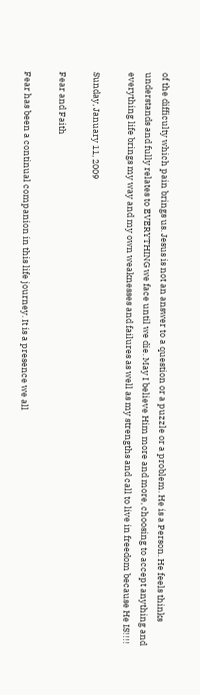of the difficulty which pain brings us. Jesus is not an answer to a question or a puzzle or a problem. He is a Person. He feels thinks understands and fully relates to EVERYTHING we face until we die. May I believe Him more and more, choosing to accept anything and everything life brings my way and my own weaknesses and failures as well as my strengths and call to live in freedom because He IS!!!!

Sunday, January 11, 2009

Fear and Faith

Fear has been a continual companion in this life journey. It is a presence we all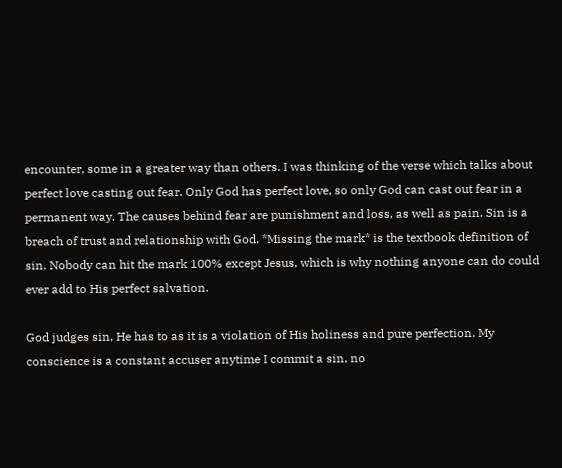encounter, some in a greater way than others. I was thinking of the verse which talks about perfect love casting out fear. Only God has perfect love, so only God can cast out fear in a permanent way. The causes behind fear are punishment and loss, as well as pain. Sin is a breach of trust and relationship with God. *Missing the mark* is the textbook definition of sin. Nobody can hit the mark 100% except Jesus, which is why nothing anyone can do could ever add to His perfect salvation.

God judges sin, He has to as it is a violation of His holiness and pure perfection. My conscience is a constant accuser anytime I commit a sin, no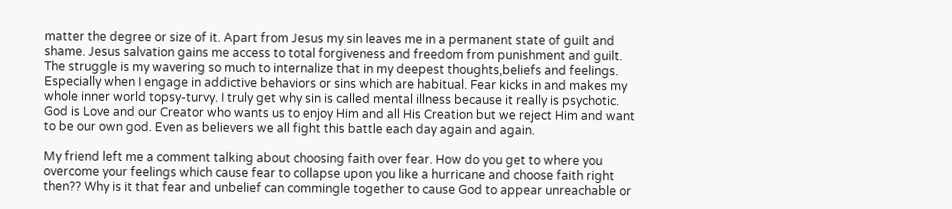matter the degree or size of it. Apart from Jesus my sin leaves me in a permanent state of guilt and shame. Jesus salvation gains me access to total forgiveness and freedom from punishment and guilt. The struggle is my wavering so much to internalize that in my deepest thoughts,beliefs and feelings. Especially when I engage in addictive behaviors or sins which are habitual. Fear kicks in and makes my whole inner world topsy-turvy. I truly get why sin is called mental illness because it really is psychotic. God is Love and our Creator who wants us to enjoy Him and all His Creation but we reject Him and want to be our own god. Even as believers we all fight this battle each day again and again.

My friend left me a comment talking about choosing faith over fear. How do you get to where you overcome your feelings which cause fear to collapse upon you like a hurricane and choose faith right then?? Why is it that fear and unbelief can commingle together to cause God to appear unreachable or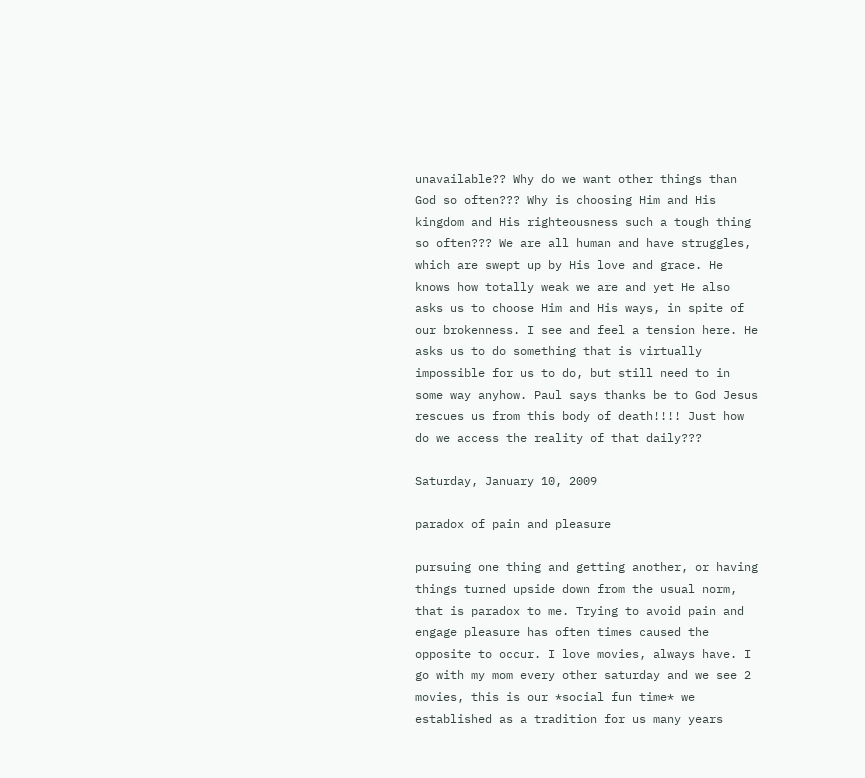unavailable?? Why do we want other things than God so often??? Why is choosing Him and His kingdom and His righteousness such a tough thing so often??? We are all human and have struggles, which are swept up by His love and grace. He knows how totally weak we are and yet He also asks us to choose Him and His ways, in spite of our brokenness. I see and feel a tension here. He asks us to do something that is virtually impossible for us to do, but still need to in some way anyhow. Paul says thanks be to God Jesus rescues us from this body of death!!!! Just how do we access the reality of that daily???

Saturday, January 10, 2009

paradox of pain and pleasure

pursuing one thing and getting another, or having things turned upside down from the usual norm, that is paradox to me. Trying to avoid pain and engage pleasure has often times caused the opposite to occur. I love movies, always have. I go with my mom every other saturday and we see 2 movies, this is our *social fun time* we established as a tradition for us many years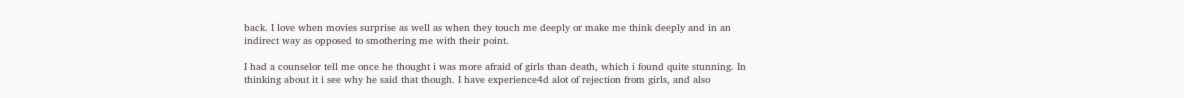back. I love when movies surprise as well as when they touch me deeply or make me think deeply and in an indirect way as opposed to smothering me with their point.

I had a counselor tell me once he thought i was more afraid of girls than death, which i found quite stunning. In thinking about it i see why he said that though. I have experience4d alot of rejection from girls, and also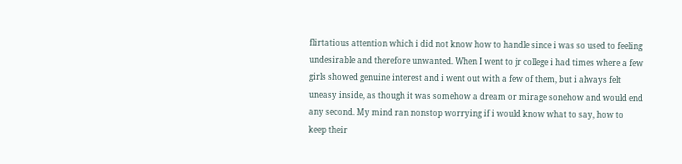flirtatious attention which i did not know how to handle since i was so used to feeling undesirable and therefore unwanted. When I went to jr college i had times where a few girls showed genuine interest and i went out with a few of them, but i always felt uneasy inside, as though it was somehow a dream or mirage sonehow and would end any second. My mind ran nonstop worrying if i would know what to say, how to keep their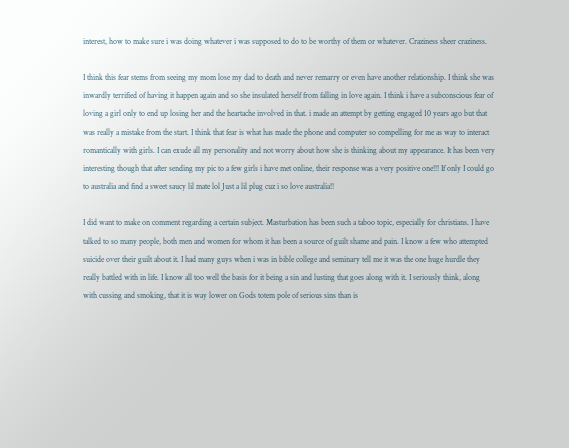interest, how to make sure i was doing whatever i was supposed to do to be worthy of them or whatever. Craziness sheer craziness.

I think this fear stems from seeing my mom lose my dad to death and never remarry or even have another relationship. I think she was inwardly terrified of having it happen again and so she insulated herself from falling in love again. I think i have a subconscious fear of loving a girl only to end up losing her and the heartache involved in that. i made an attempt by getting engaged 10 years ago but that was really a mistake from the start. I think that fear is what has made the phone and computer so compelling for me as way to interact romantically with girls. I can exude all my personality and not worry about how she is thinking about my appearance. It has been very interesting though that after sending my pic to a few girls i have met online, their response was a very positive one!!! If only I could go to australia and find a sweet saucy lil mate lol Just a lil plug cuz i so love australia!!

I did want to make on comment regarding a certain subject. Masturbation has been such a taboo topic, especially for christians. I have talked to so many people, both men and women for whom it has been a source of guilt shame and pain. I know a few who attempted suicide over their guilt about it. I had many guys when i was in bible college and seminary tell me it was the one huge hurdle they really battled with in life. I know all too well the basis for it being a sin and lusting that goes along with it. I seriously think, along with cussing and smoking, that it is way lower on Gods totem pole of serious sins than is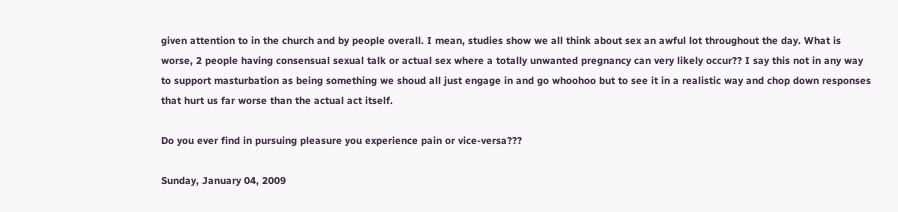given attention to in the church and by people overall. I mean, studies show we all think about sex an awful lot throughout the day. What is worse, 2 people having consensual sexual talk or actual sex where a totally unwanted pregnancy can very likely occur?? I say this not in any way to support masturbation as being something we shoud all just engage in and go whoohoo but to see it in a realistic way and chop down responses that hurt us far worse than the actual act itself.

Do you ever find in pursuing pleasure you experience pain or vice-versa???

Sunday, January 04, 2009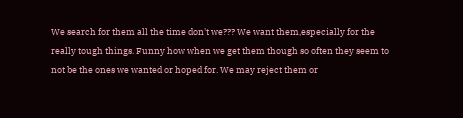We search for them all the time don't we??? We want them,especially for the really tough things. Funny how when we get them though so often they seem to not be the ones we wanted or hoped for. We may reject them or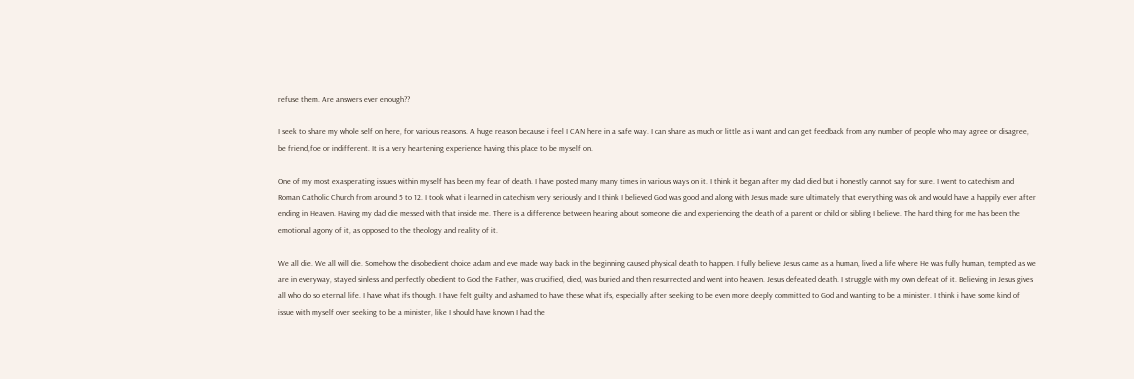refuse them. Are answers ever enough??

I seek to share my whole self on here, for various reasons. A huge reason because i feel I CAN here in a safe way. I can share as much or little as i want and can get feedback from any number of people who may agree or disagree, be friend,foe or indifferent. It is a very heartening experience having this place to be myself on.

One of my most exasperating issues within myself has been my fear of death. I have posted many many times in various ways on it. I think it began after my dad died but i honestly cannot say for sure. I went to catechism and Roman Catholic Church from around 5 to 12. I took what i learned in catechism very seriously and I think I believed God was good and along with Jesus made sure ultimately that everything was ok and would have a happily ever after ending in Heaven. Having my dad die messed with that inside me. There is a difference between hearing about someone die and experiencing the death of a parent or child or sibling I believe. The hard thing for me has been the emotional agony of it, as opposed to the theology and reality of it.

We all die. We all will die. Somehow the disobedient choice adam and eve made way back in the beginning caused physical death to happen. I fully believe Jesus came as a human, lived a life where He was fully human, tempted as we are in everyway, stayed sinless and perfectly obedient to God the Father, was crucified, died, was buried and then resurrected and went into heaven. Jesus defeated death. I struggle with my own defeat of it. Believing in Jesus gives all who do so eternal life. I have what ifs though. I have felt guilty and ashamed to have these what ifs, especially after seeking to be even more deeply committed to God and wanting to be a minister. I think i have some kind of issue with myself over seeking to be a minister, like I should have known I had the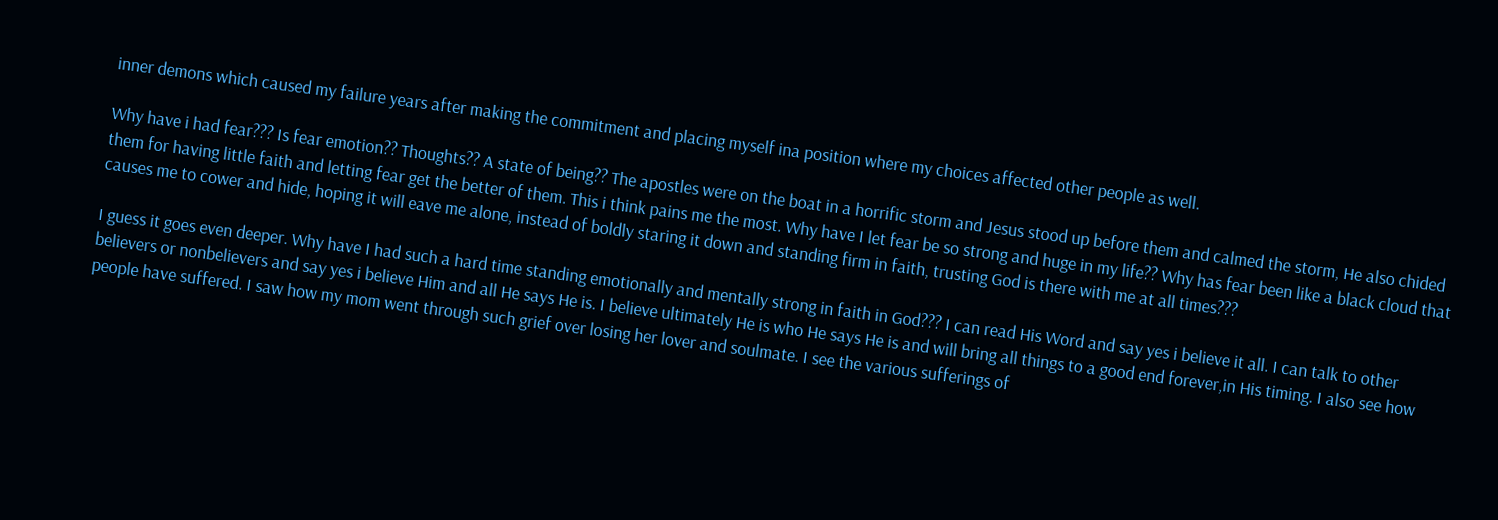inner demons which caused my failure years after making the commitment and placing myself ina position where my choices affected other people as well.

Why have i had fear??? Is fear emotion?? Thoughts?? A state of being?? The apostles were on the boat in a horrific storm and Jesus stood up before them and calmed the storm, He also chided them for having little faith and letting fear get the better of them. This i think pains me the most. Why have I let fear be so strong and huge in my life?? Why has fear been like a black cloud that causes me to cower and hide, hoping it will eave me alone, instead of boldly staring it down and standing firm in faith, trusting God is there with me at all times???

I guess it goes even deeper. Why have I had such a hard time standing emotionally and mentally strong in faith in God??? I can read His Word and say yes i believe it all. I can talk to other believers or nonbelievers and say yes i believe Him and all He says He is. I believe ultimately He is who He says He is and will bring all things to a good end forever,in His timing. I also see how people have suffered. I saw how my mom went through such grief over losing her lover and soulmate. I see the various sufferings of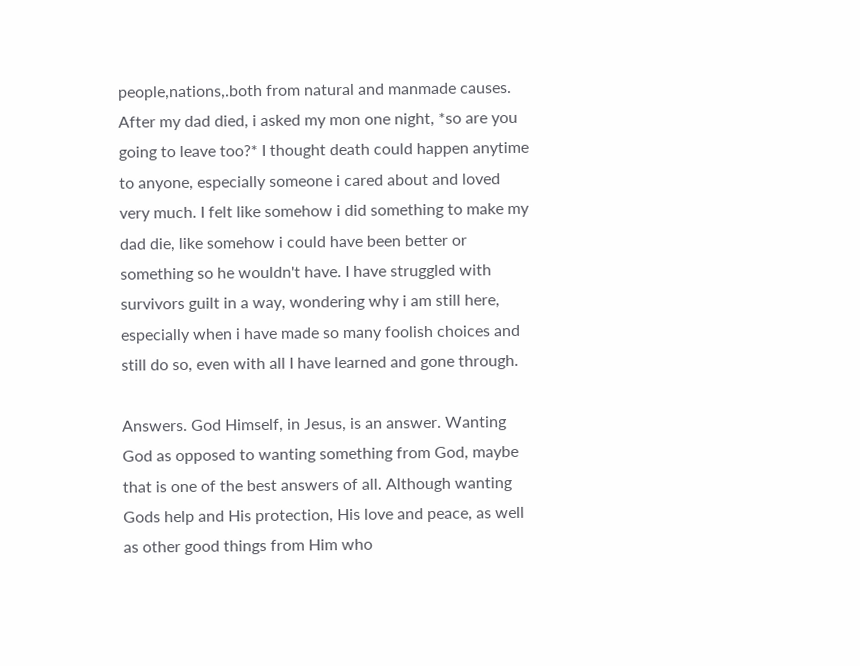people,nations,.both from natural and manmade causes. After my dad died, i asked my mon one night, *so are you going to leave too?* I thought death could happen anytime to anyone, especially someone i cared about and loved very much. I felt like somehow i did something to make my dad die, like somehow i could have been better or something so he wouldn't have. I have struggled with survivors guilt in a way, wondering why i am still here, especially when i have made so many foolish choices and still do so, even with all I have learned and gone through.

Answers. God Himself, in Jesus, is an answer. Wanting God as opposed to wanting something from God, maybe that is one of the best answers of all. Although wanting Gods help and His protection, His love and peace, as well as other good things from Him who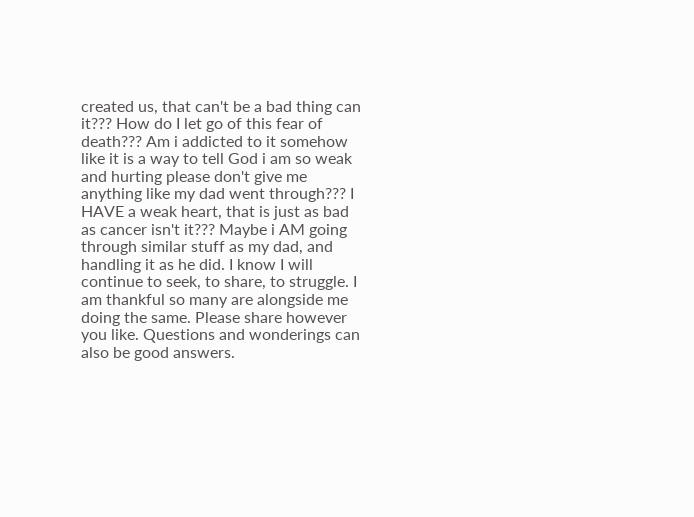created us, that can't be a bad thing can it??? How do I let go of this fear of death??? Am i addicted to it somehow like it is a way to tell God i am so weak and hurting please don't give me anything like my dad went through??? I HAVE a weak heart, that is just as bad as cancer isn't it??? Maybe i AM going through similar stuff as my dad, and handling it as he did. I know I will continue to seek, to share, to struggle. I am thankful so many are alongside me doing the same. Please share however you like. Questions and wonderings can also be good answers.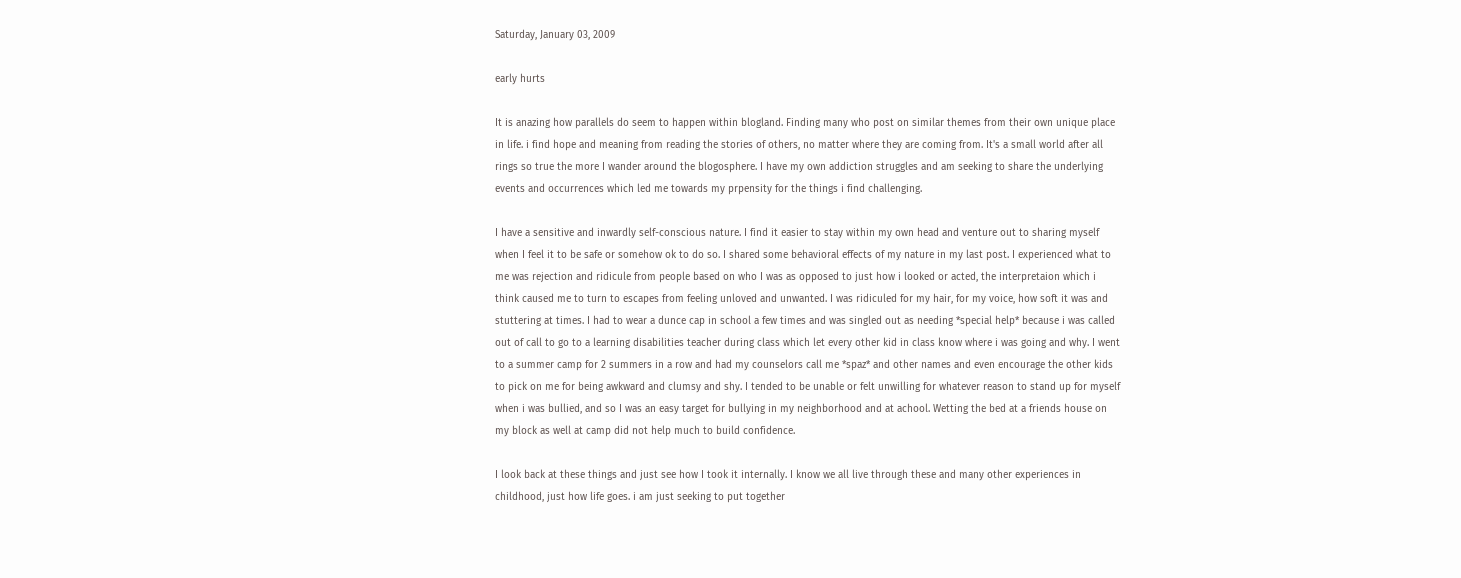Saturday, January 03, 2009

early hurts

It is anazing how parallels do seem to happen within blogland. Finding many who post on similar themes from their own unique place in life. i find hope and meaning from reading the stories of others, no matter where they are coming from. It's a small world after all rings so true the more I wander around the blogosphere. I have my own addiction struggles and am seeking to share the underlying events and occurrences which led me towards my prpensity for the things i find challenging.

I have a sensitive and inwardly self-conscious nature. I find it easier to stay within my own head and venture out to sharing myself when I feel it to be safe or somehow ok to do so. I shared some behavioral effects of my nature in my last post. I experienced what to me was rejection and ridicule from people based on who I was as opposed to just how i looked or acted, the interpretaion which i think caused me to turn to escapes from feeling unloved and unwanted. I was ridiculed for my hair, for my voice, how soft it was and stuttering at times. I had to wear a dunce cap in school a few times and was singled out as needing *special help* because i was called out of call to go to a learning disabilities teacher during class which let every other kid in class know where i was going and why. I went to a summer camp for 2 summers in a row and had my counselors call me *spaz* and other names and even encourage the other kids to pick on me for being awkward and clumsy and shy. I tended to be unable or felt unwilling for whatever reason to stand up for myself when i was bullied, and so I was an easy target for bullying in my neighborhood and at achool. Wetting the bed at a friends house on my block as well at camp did not help much to build confidence.

I look back at these things and just see how I took it internally. I know we all live through these and many other experiences in childhood, just how life goes. i am just seeking to put together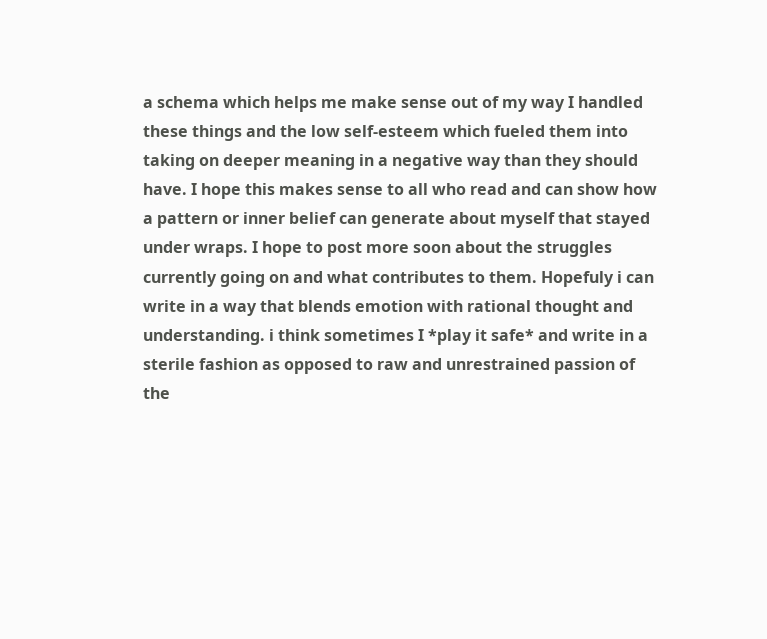a schema which helps me make sense out of my way I handled these things and the low self-esteem which fueled them into taking on deeper meaning in a negative way than they should have. I hope this makes sense to all who read and can show how a pattern or inner belief can generate about myself that stayed under wraps. I hope to post more soon about the struggles currently going on and what contributes to them. Hopefuly i can write in a way that blends emotion with rational thought and understanding. i think sometimes I *play it safe* and write in a sterile fashion as opposed to raw and unrestrained passion of the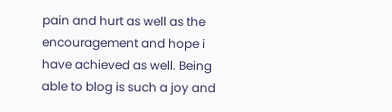pain and hurt as well as the encouragement and hope i have achieved as well. Being able to blog is such a joy and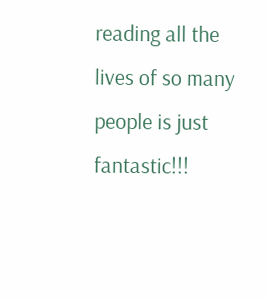reading all the lives of so many people is just fantastic!!!